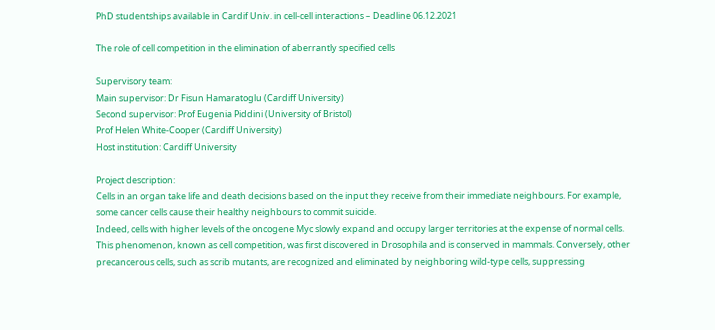PhD studentships available in Cardif Univ. in cell-cell interactions – Deadline 06.12.2021

The role of cell competition in the elimination of aberrantly specified cells

Supervisory team:
Main supervisor: Dr Fisun Hamaratoglu (Cardiff University)
Second supervisor: Prof Eugenia Piddini (University of Bristol)
Prof Helen White-Cooper (Cardiff University)
Host institution: Cardiff University

Project description:
Cells in an organ take life and death decisions based on the input they receive from their immediate neighbours. For example, some cancer cells cause their healthy neighbours to commit suicide.
Indeed, cells with higher levels of the oncogene Myc slowly expand and occupy larger territories at the expense of normal cells. This phenomenon, known as cell competition, was first discovered in Drosophila and is conserved in mammals. Conversely, other precancerous cells, such as scrib mutants, are recognized and eliminated by neighboring wild-type cells, suppressing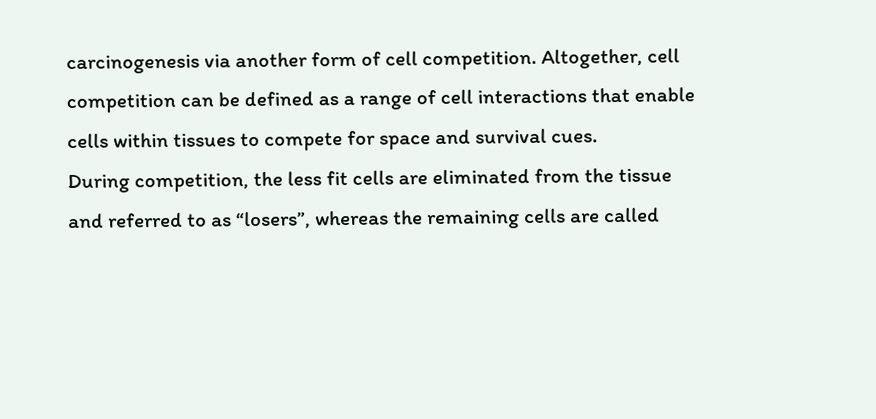carcinogenesis via another form of cell competition. Altogether, cell competition can be defined as a range of cell interactions that enable cells within tissues to compete for space and survival cues.
During competition, the less fit cells are eliminated from the tissue and referred to as “losers”, whereas the remaining cells are called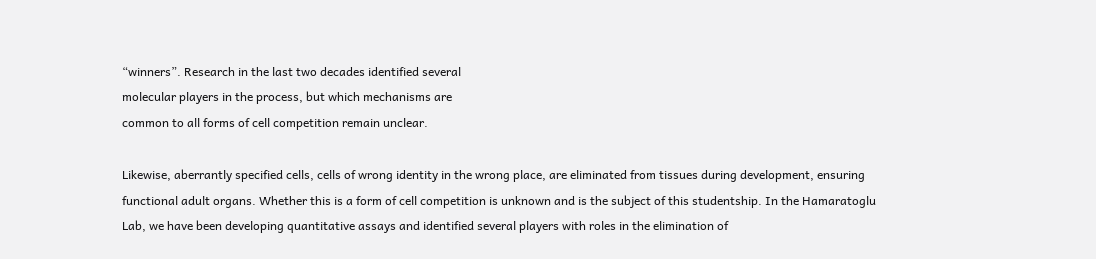“winners”. Research in the last two decades identified several
molecular players in the process, but which mechanisms are
common to all forms of cell competition remain unclear.

Likewise, aberrantly specified cells, cells of wrong identity in the wrong place, are eliminated from tissues during development, ensuring functional adult organs. Whether this is a form of cell competition is unknown and is the subject of this studentship. In the Hamaratoglu Lab, we have been developing quantitative assays and identified several players with roles in the elimination of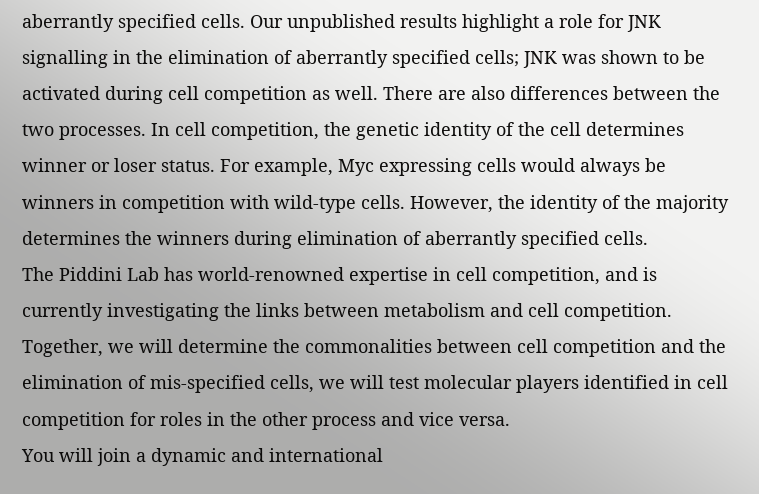aberrantly specified cells. Our unpublished results highlight a role for JNK signalling in the elimination of aberrantly specified cells; JNK was shown to be activated during cell competition as well. There are also differences between the two processes. In cell competition, the genetic identity of the cell determines winner or loser status. For example, Myc expressing cells would always be winners in competition with wild-type cells. However, the identity of the majority determines the winners during elimination of aberrantly specified cells.
The Piddini Lab has world-renowned expertise in cell competition, and is currently investigating the links between metabolism and cell competition. Together, we will determine the commonalities between cell competition and the elimination of mis-specified cells, we will test molecular players identified in cell competition for roles in the other process and vice versa.
You will join a dynamic and international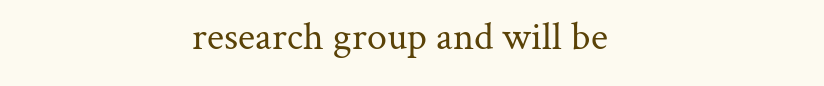research group and will be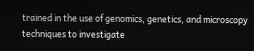trained in the use of genomics, genetics, and microscopy techniques to investigate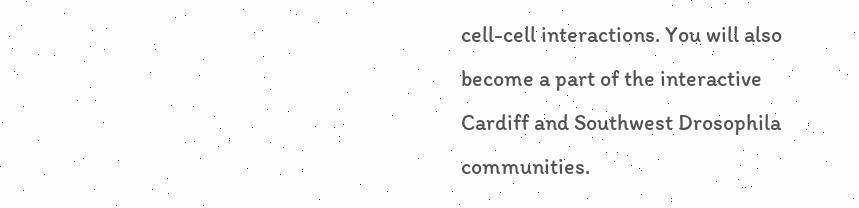cell-cell interactions. You will also become a part of the interactive Cardiff and Southwest Drosophila communities.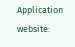Application website: